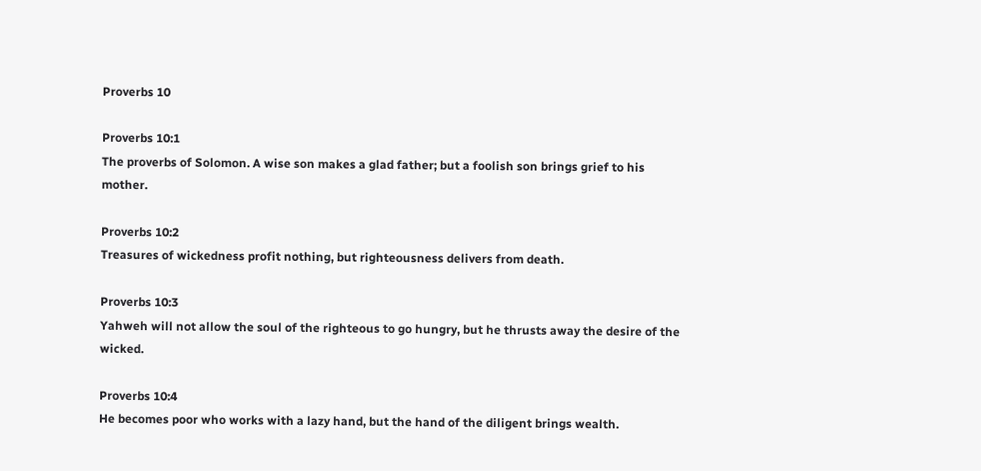Proverbs 10

Proverbs 10:1
The proverbs of Solomon. A wise son makes a glad father; but a foolish son brings grief to his mother.

Proverbs 10:2
Treasures of wickedness profit nothing, but righteousness delivers from death.

Proverbs 10:3
Yahweh will not allow the soul of the righteous to go hungry, but he thrusts away the desire of the wicked.

Proverbs 10:4
He becomes poor who works with a lazy hand, but the hand of the diligent brings wealth.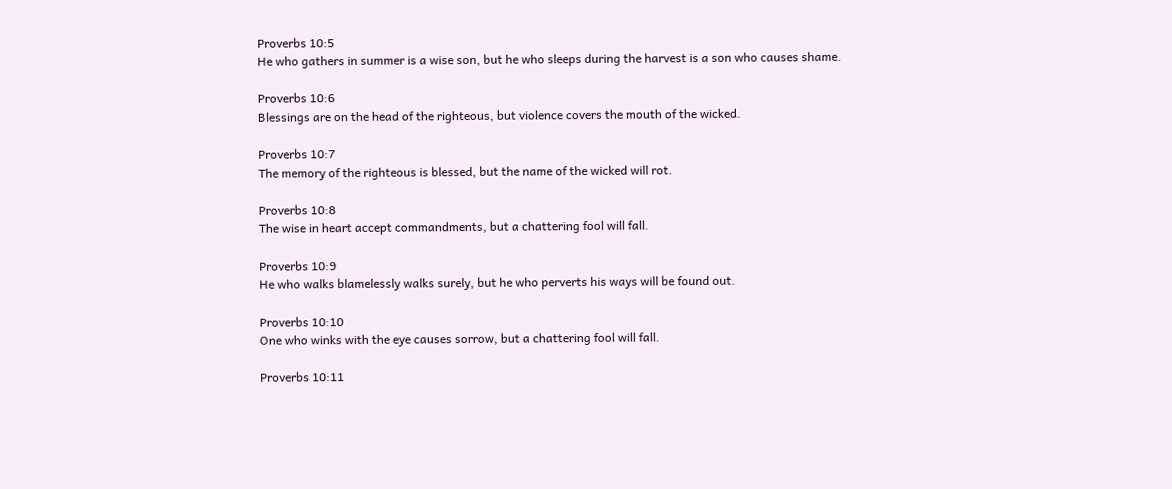Proverbs 10:5
He who gathers in summer is a wise son, but he who sleeps during the harvest is a son who causes shame.

Proverbs 10:6
Blessings are on the head of the righteous, but violence covers the mouth of the wicked.

Proverbs 10:7
The memory of the righteous is blessed, but the name of the wicked will rot.

Proverbs 10:8
The wise in heart accept commandments, but a chattering fool will fall.

Proverbs 10:9
He who walks blamelessly walks surely, but he who perverts his ways will be found out.

Proverbs 10:10
One who winks with the eye causes sorrow, but a chattering fool will fall.

Proverbs 10:11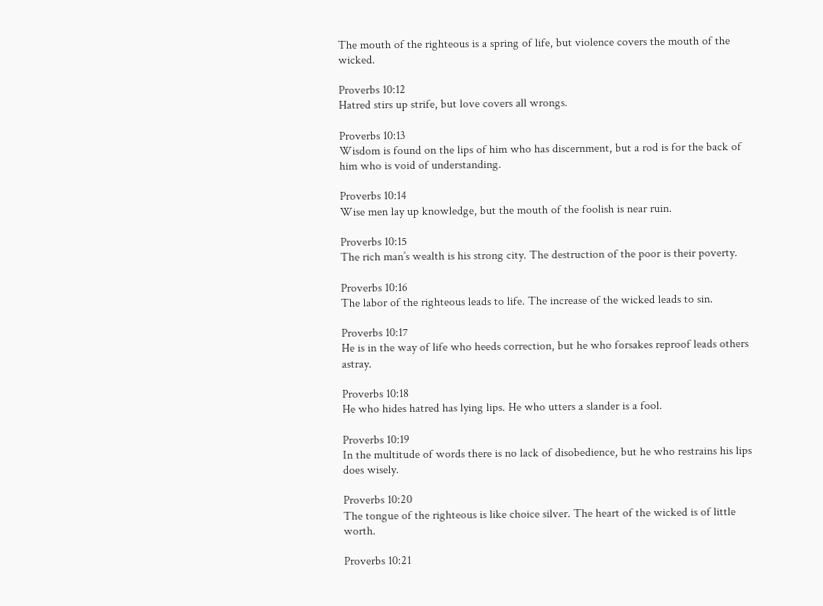The mouth of the righteous is a spring of life, but violence covers the mouth of the wicked.

Proverbs 10:12
Hatred stirs up strife, but love covers all wrongs.

Proverbs 10:13
Wisdom is found on the lips of him who has discernment, but a rod is for the back of him who is void of understanding.

Proverbs 10:14
Wise men lay up knowledge, but the mouth of the foolish is near ruin.

Proverbs 10:15
The rich man’s wealth is his strong city. The destruction of the poor is their poverty.

Proverbs 10:16
The labor of the righteous leads to life. The increase of the wicked leads to sin.

Proverbs 10:17
He is in the way of life who heeds correction, but he who forsakes reproof leads others astray.

Proverbs 10:18
He who hides hatred has lying lips. He who utters a slander is a fool.

Proverbs 10:19
In the multitude of words there is no lack of disobedience, but he who restrains his lips does wisely.

Proverbs 10:20
The tongue of the righteous is like choice silver. The heart of the wicked is of little worth.

Proverbs 10:21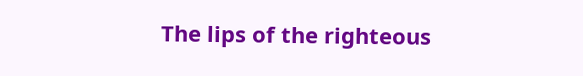The lips of the righteous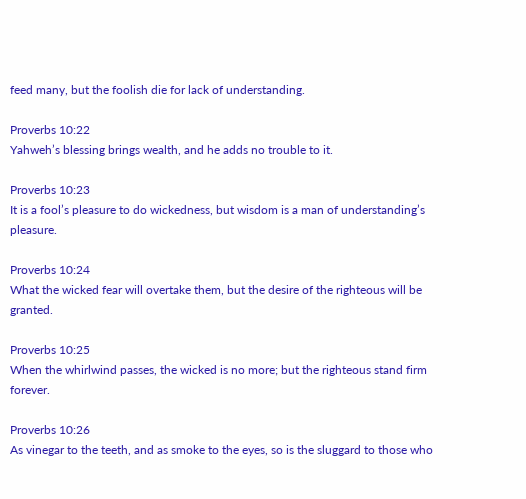feed many, but the foolish die for lack of understanding.

Proverbs 10:22
Yahweh’s blessing brings wealth, and he adds no trouble to it.

Proverbs 10:23
It is a fool’s pleasure to do wickedness, but wisdom is a man of understanding’s pleasure.

Proverbs 10:24
What the wicked fear will overtake them, but the desire of the righteous will be granted.

Proverbs 10:25
When the whirlwind passes, the wicked is no more; but the righteous stand firm forever.

Proverbs 10:26
As vinegar to the teeth, and as smoke to the eyes, so is the sluggard to those who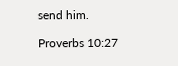send him.

Proverbs 10:27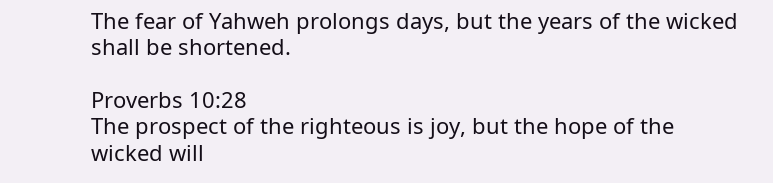The fear of Yahweh prolongs days, but the years of the wicked shall be shortened.

Proverbs 10:28
The prospect of the righteous is joy, but the hope of the wicked will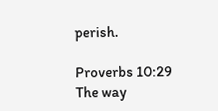perish.

Proverbs 10:29
The way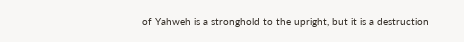of Yahweh is a stronghold to the upright, but it is a destruction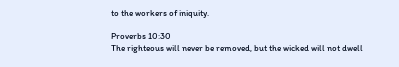to the workers of iniquity.

Proverbs 10:30
The righteous will never be removed, but the wicked will not dwell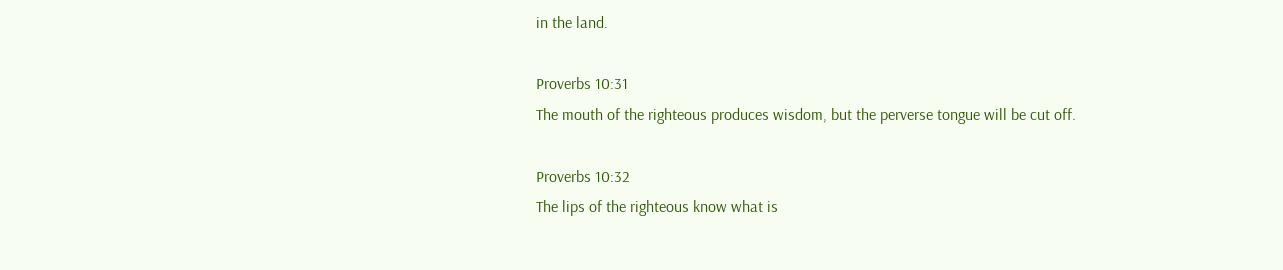in the land.

Proverbs 10:31
The mouth of the righteous produces wisdom, but the perverse tongue will be cut off.

Proverbs 10:32
The lips of the righteous know what is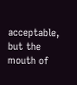acceptable, but the mouth of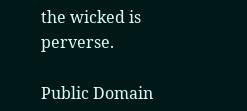the wicked is perverse.

Public Domain